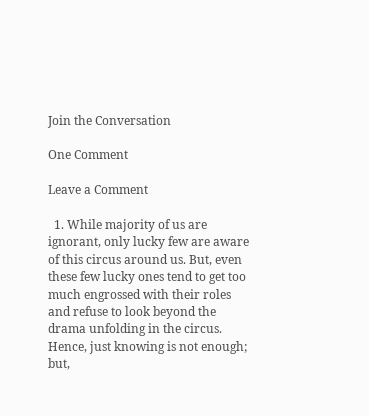Join the Conversation

One Comment

Leave a Comment

  1. While majority of us are ignorant, only lucky few are aware of this circus around us. But, even these few lucky ones tend to get too much engrossed with their roles and refuse to look beyond the drama unfolding in the circus. Hence, just knowing is not enough; but,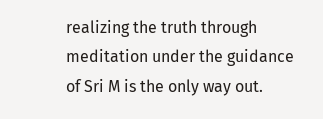realizing the truth through meditation under the guidance of Sri M is the only way out.